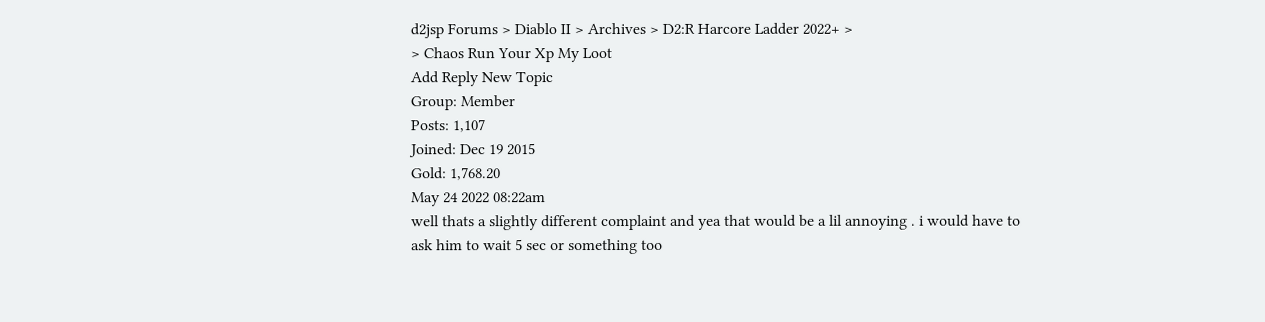d2jsp Forums > Diablo II > Archives > D2:R Harcore Ladder 2022+ >
> Chaos Run Your Xp My Loot
Add Reply New Topic
Group: Member
Posts: 1,107
Joined: Dec 19 2015
Gold: 1,768.20
May 24 2022 08:22am
well thats a slightly different complaint and yea that would be a lil annoying . i would have to ask him to wait 5 sec or something too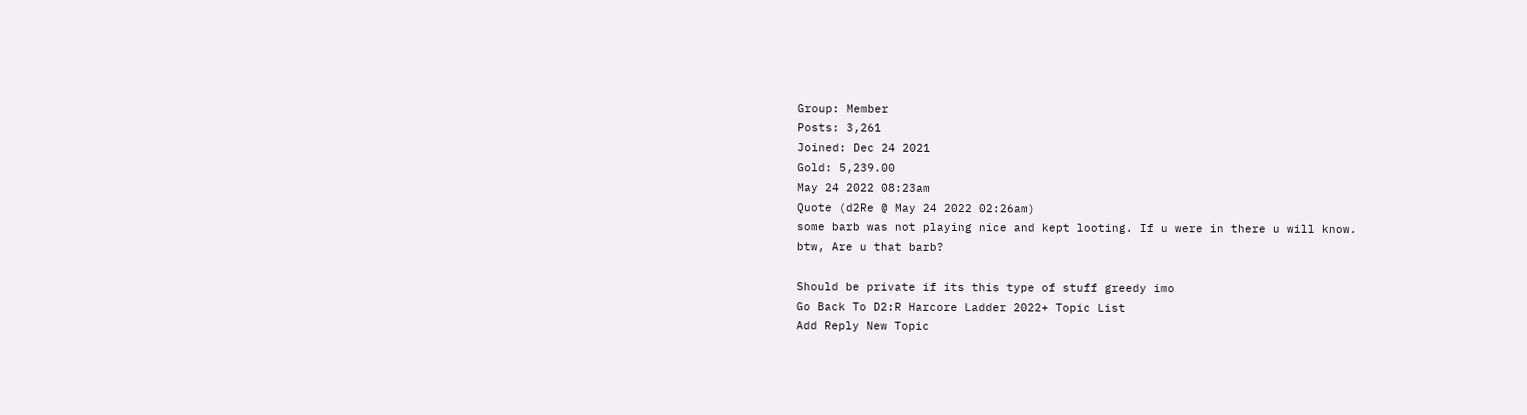Group: Member
Posts: 3,261
Joined: Dec 24 2021
Gold: 5,239.00
May 24 2022 08:23am
Quote (d2Re @ May 24 2022 02:26am)
some barb was not playing nice and kept looting. If u were in there u will know.
btw, Are u that barb?

Should be private if its this type of stuff greedy imo
Go Back To D2:R Harcore Ladder 2022+ Topic List
Add Reply New Topic